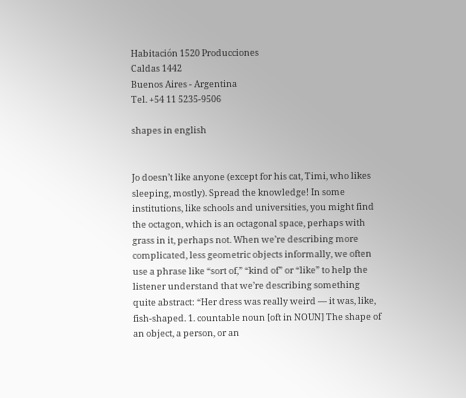Habitación 1520 Producciones
Caldas 1442
Buenos Aires - Argentina
Tel. +54 11 5235-9506

shapes in english


Jo doesn’t like anyone (except for his cat, Timi, who likes sleeping, mostly). Spread the knowledge! In some institutions, like schools and universities, you might find the octagon, which is an octagonal space, perhaps with grass in it, perhaps not. When we’re describing more complicated, less geometric objects informally, we often use a phrase like “sort of,” “kind of” or “like” to help the listener understand that we’re describing something quite abstract: “Her dress was really weird — it was, like, fish-shaped. 1. countable noun [oft in NOUN] The shape of an object, a person, or an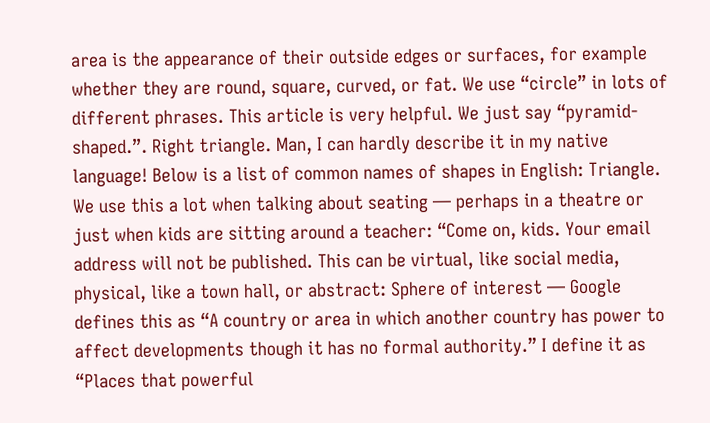area is the appearance of their outside edges or surfaces, for example whether they are round, square, curved, or fat. We use “circle” in lots of different phrases. This article is very helpful. We just say “pyramid-shaped.”. Right triangle. Man, I can hardly describe it in my native language! Below is a list of common names of shapes in English: Triangle. We use this a lot when talking about seating — perhaps in a theatre or just when kids are sitting around a teacher: “Come on, kids. Your email address will not be published. This can be virtual, like social media, physical, like a town hall, or abstract: Sphere of interest — Google defines this as “A country or area in which another country has power to affect developments though it has no formal authority.” I define it as “Places that powerful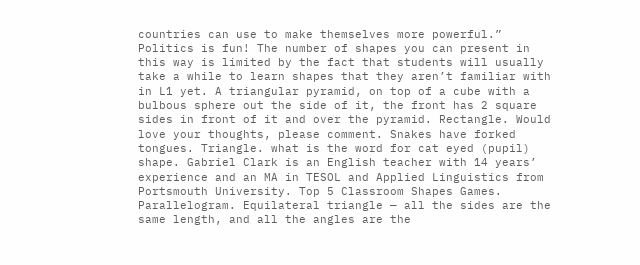countries can use to make themselves more powerful.” Politics is fun! The number of shapes you can present in this way is limited by the fact that students will usually take a while to learn shapes that they aren’t familiar with in L1 yet. A triangular pyramid, on top of a cube with a bulbous sphere out the side of it, the front has 2 square sides in front of it and over the pyramid. Rectangle. Would love your thoughts, please comment. Snakes have forked tongues. Triangle. what is the word for cat eyed (pupil) shape. Gabriel Clark is an English teacher with 14 years’ experience and an MA in TESOL and Applied Linguistics from Portsmouth University. Top 5 Classroom Shapes Games. Parallelogram. Equilateral triangle — all the sides are the same length, and all the angles are the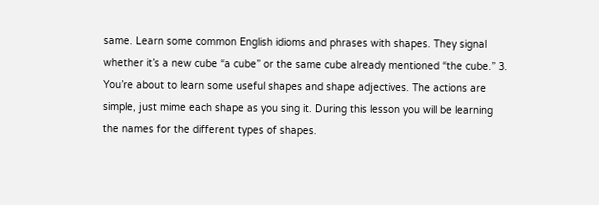same. Learn some common English idioms and phrases with shapes. They signal whether it’s a new cube “a cube” or the same cube already mentioned “the cube.” 3. You’re about to learn some useful shapes and shape adjectives. The actions are simple, just mime each shape as you sing it. During this lesson you will be learning the names for the different types of shapes.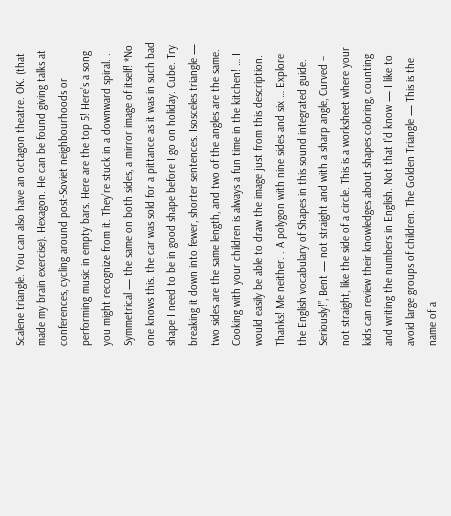Scalene triangle. You can also have an octagon theatre. OK. (that made my brain exercise). Hexagon. He can be found giving talks at conferences, cycling around post-Soviet neighbourhoods or performing music in empty bars. Here are the top 5! Here’s a song you might recognize from it. They’re stuck in a downward spiral. . Symmetrical — the same on both sides, a mirror image of itself! *No one knows this. the car was sold for a pittance as it was in such bad shape I need to be in good shape before I go on holiday. Cube. Try breaking it down into fewer, shorter sentences. Isosceles triangle — two sides are the same length, and two of the angles are the same. Cooking with your children is always a fun time in the kitchen! … I would easily be able to draw the image just from this description. Thanks! Me neither. . A polygon with nine sides and six … Explore the English vocabulary of Shapes in this sound integrated guide. Seriously!”, Bent — not straight and with a sharp angle, Curved – not straight, like the side of a circle. This is a worksheet where your kids can review their knowledges about shapes coloring, counting and writing the numbers in English. Not that I’d know — I like to avoid large groups of children. The Golden Triangle — This is the name of a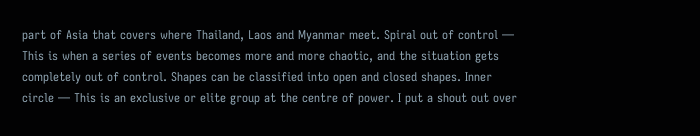part of Asia that covers where Thailand, Laos and Myanmar meet. Spiral out of control — This is when a series of events becomes more and more chaotic, and the situation gets completely out of control. Shapes can be classified into open and closed shapes. Inner circle — This is an exclusive or elite group at the centre of power. I put a shout out over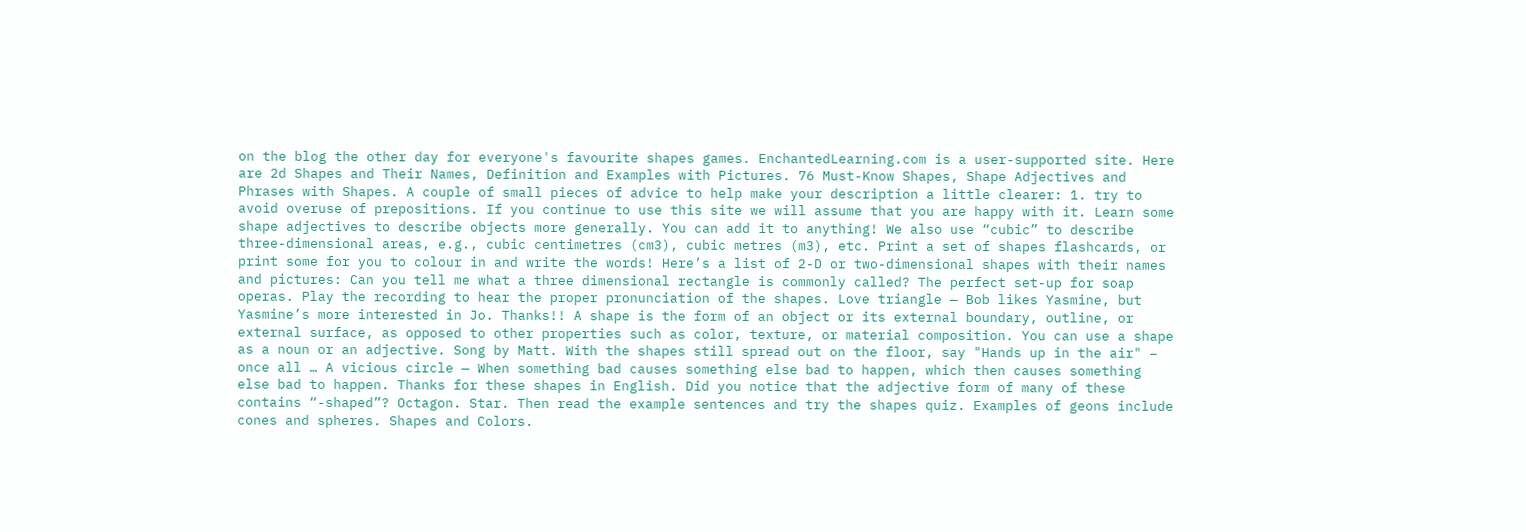on the blog the other day for everyone's favourite shapes games. EnchantedLearning.com is a user-supported site. Here are 2d Shapes and Their Names, Definition and Examples with Pictures. 76 Must-Know Shapes, Shape Adjectives and Phrases with Shapes. A couple of small pieces of advice to help make your description a little clearer: 1. try to avoid overuse of prepositions. If you continue to use this site we will assume that you are happy with it. Learn some shape adjectives to describe objects more generally. You can add it to anything! We also use “cubic” to describe three-dimensional areas, e.g., cubic centimetres (cm3), cubic metres (m3), etc. Print a set of shapes flashcards, or print some for you to colour in and write the words! Here’s a list of 2-D or two-dimensional shapes with their names and pictures: Can you tell me what a three dimensional rectangle is commonly called? The perfect set-up for soap operas. Play the recording to hear the proper pronunciation of the shapes. Love triangle — Bob likes Yasmine, but Yasmine’s more interested in Jo. Thanks!! A shape is the form of an object or its external boundary, outline, or external surface, as opposed to other properties such as color, texture, or material composition. You can use a shape as a noun or an adjective. Song by Matt. With the shapes still spread out on the floor, say "Hands up in the air" – once all … A vicious circle — When something bad causes something else bad to happen, which then causes something else bad to happen. Thanks for these shapes in English. Did you notice that the adjective form of many of these contains “-shaped”? Octagon. Star. Then read the example sentences and try the shapes quiz. Examples of geons include cones and spheres. Shapes and Colors.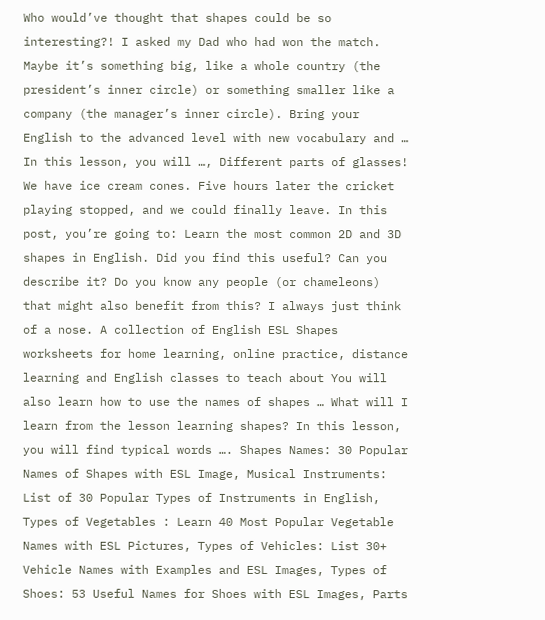Who would’ve thought that shapes could be so interesting?! I asked my Dad who had won the match. Maybe it’s something big, like a whole country (the president’s inner circle) or something smaller like a company (the manager’s inner circle). Bring your English to the advanced level with new vocabulary and … In this lesson, you will …, Different parts of glasses! We have ice cream cones. Five hours later the cricket playing stopped, and we could finally leave. In this post, you’re going to: Learn the most common 2D and 3D shapes in English. Did you find this useful? Can you describe it? Do you know any people (or chameleons) that might also benefit from this? I always just think of a nose. A collection of English ESL Shapes worksheets for home learning, online practice, distance learning and English classes to teach about You will also learn how to use the names of shapes … What will I learn from the lesson learning shapes? In this lesson, you will find typical words …. Shapes Names: 30 Popular Names of Shapes with ESL Image, Musical Instruments: List of 30 Popular Types of Instruments in English, Types of Vegetables : Learn 40 Most Popular Vegetable Names with ESL Pictures, Types of Vehicles: List 30+ Vehicle Names with Examples and ESL Images, Types of Shoes: 53 Useful Names for Shoes with ESL Images, Parts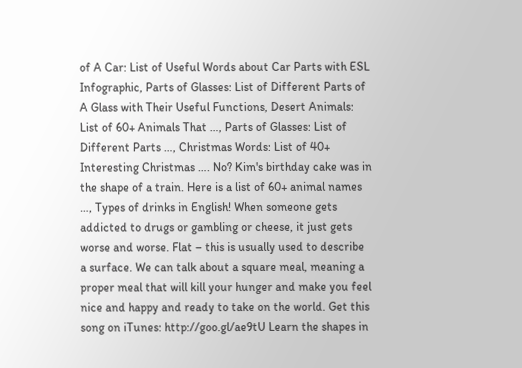of A Car: List of Useful Words about Car Parts with ESL Infographic, Parts of Glasses: List of Different Parts of A Glass with Their Useful Functions, Desert Animals: List of 60+ Animals That …, Parts of Glasses: List of Different Parts …, Christmas Words: List of 40+ Interesting Christmas …. No? Kim's birthday cake was in the shape of a train. Here is a list of 60+ animal names …, Types of drinks in English! When someone gets addicted to drugs or gambling or cheese, it just gets worse and worse. Flat – this is usually used to describe a surface. We can talk about a square meal, meaning a proper meal that will kill your hunger and make you feel nice and happy and ready to take on the world. Get this song on iTunes: http://goo.gl/ae9tU Learn the shapes in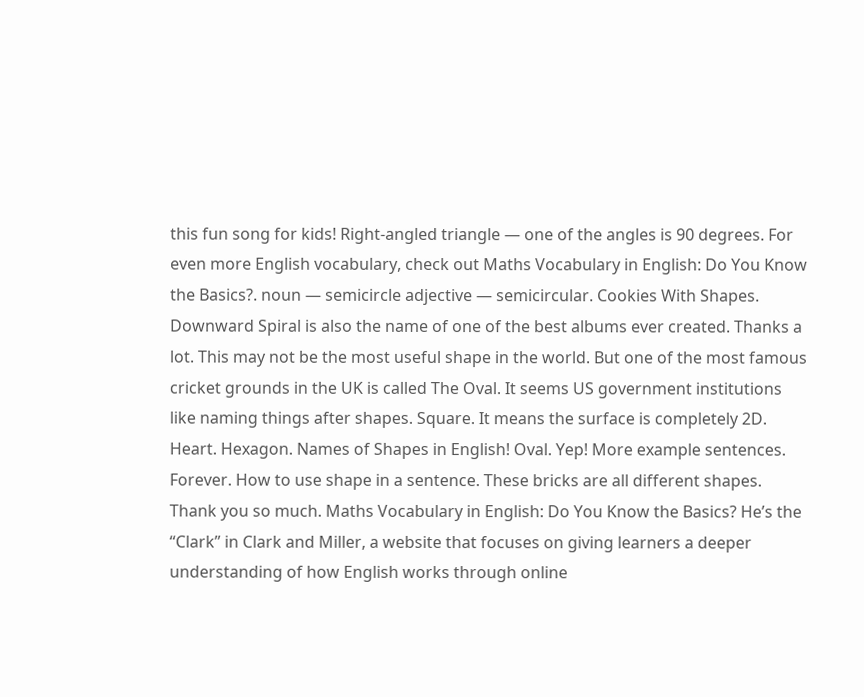this fun song for kids! Right-angled triangle — one of the angles is 90 degrees. For even more English vocabulary, check out Maths Vocabulary in English: Do You Know the Basics?. noun — semicircle adjective — semicircular. Cookies With Shapes. Downward Spiral is also the name of one of the best albums ever created. Thanks a lot. This may not be the most useful shape in the world. But one of the most famous cricket grounds in the UK is called The Oval. It seems US government institutions like naming things after shapes. Square. It means the surface is completely 2D. Heart. Hexagon. Names of Shapes in English! Oval. Yep! More example sentences. Forever. How to use shape in a sentence. These bricks are all different shapes. Thank you so much. Maths Vocabulary in English: Do You Know the Basics? He’s the “Clark” in Clark and Miller, a website that focuses on giving learners a deeper understanding of how English works through online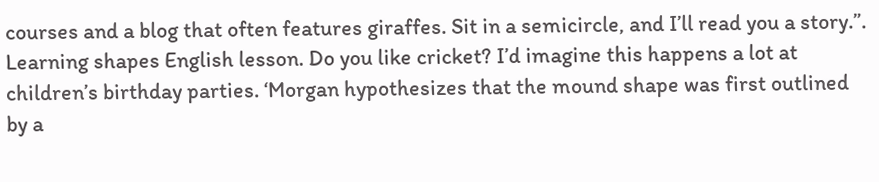courses and a blog that often features giraffes. Sit in a semicircle, and I’ll read you a story.”. Learning shapes English lesson. Do you like cricket? I’d imagine this happens a lot at children’s birthday parties. ‘Morgan hypothesizes that the mound shape was first outlined by a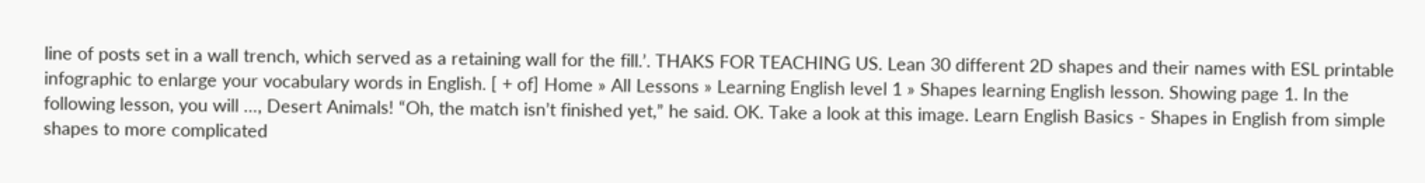line of posts set in a wall trench, which served as a retaining wall for the fill.’. THAKS FOR TEACHING US. Lean 30 different 2D shapes and their names with ESL printable infographic to enlarge your vocabulary words in English. [ + of] Home » All Lessons » Learning English level 1 » Shapes learning English lesson. Showing page 1. In the following lesson, you will …, Desert Animals! “Oh, the match isn’t finished yet,” he said. OK. Take a look at this image. Learn English Basics - Shapes in English from simple shapes to more complicated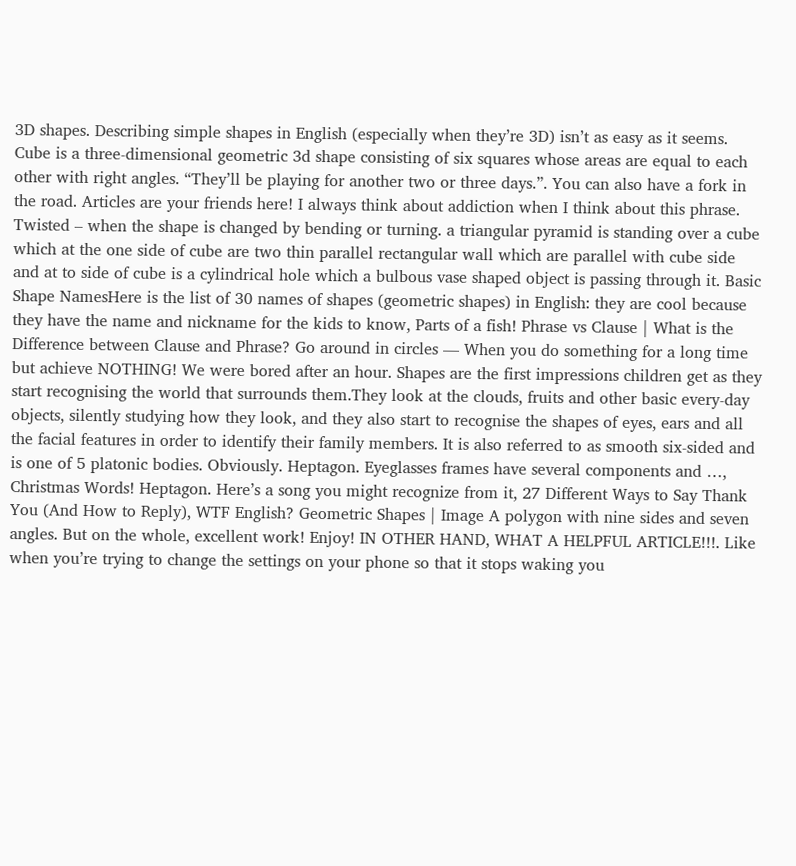3D shapes. Describing simple shapes in English (especially when they’re 3D) isn’t as easy as it seems. Cube is a three-dimensional geometric 3d shape consisting of six squares whose areas are equal to each other with right angles. “They’ll be playing for another two or three days.”. You can also have a fork in the road. Articles are your friends here! I always think about addiction when I think about this phrase. Twisted – when the shape is changed by bending or turning. a triangular pyramid is standing over a cube which at the one side of cube are two thin parallel rectangular wall which are parallel with cube side and at to side of cube is a cylindrical hole which a bulbous vase shaped object is passing through it. Basic Shape NamesHere is the list of 30 names of shapes (geometric shapes) in English: they are cool because they have the name and nickname for the kids to know, Parts of a fish! Phrase vs Clause | What is the Difference between Clause and Phrase? Go around in circles — When you do something for a long time but achieve NOTHING! We were bored after an hour. Shapes are the first impressions children get as they start recognising the world that surrounds them.They look at the clouds, fruits and other basic every-day objects, silently studying how they look, and they also start to recognise the shapes of eyes, ears and all the facial features in order to identify their family members. It is also referred to as smooth six-sided and is one of 5 platonic bodies. Obviously. Heptagon. Eyeglasses frames have several components and …, Christmas Words! Heptagon. Here’s a song you might recognize from it, 27 Different Ways to Say Thank You (And How to Reply), WTF English? Geometric Shapes | Image A polygon with nine sides and seven angles. But on the whole, excellent work! Enjoy! IN OTHER HAND, WHAT A HELPFUL ARTICLE!!!. Like when you’re trying to change the settings on your phone so that it stops waking you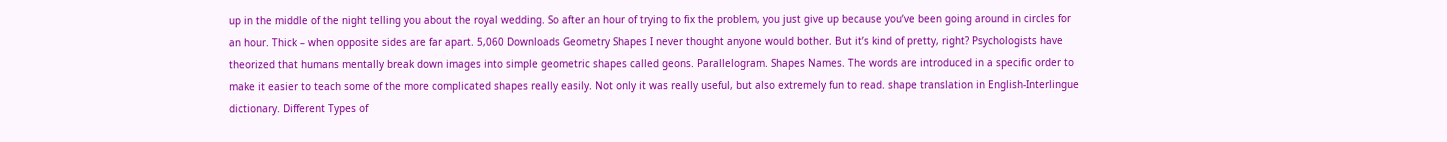up in the middle of the night telling you about the royal wedding. So after an hour of trying to fix the problem, you just give up because you’ve been going around in circles for an hour. Thick – when opposite sides are far apart. 5,060 Downloads Geometry Shapes I never thought anyone would bother. But it’s kind of pretty, right? Psychologists have theorized that humans mentally break down images into simple geometric shapes called geons. Parallelogram. Shapes Names. The words are introduced in a specific order to make it easier to teach some of the more complicated shapes really easily. Not only it was really useful, but also extremely fun to read. shape translation in English-Interlingue dictionary. Different Types of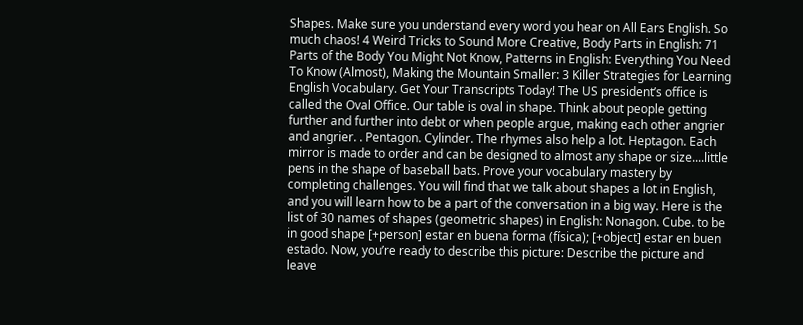Shapes. Make sure you understand every word you hear on All Ears English. So much chaos! 4 Weird Tricks to Sound More Creative, Body Parts in English: 71 Parts of the Body You Might Not Know, Patterns in English: Everything You Need To Know (Almost), Making the Mountain Smaller: 3 Killer Strategies for Learning English Vocabulary. Get Your Transcripts Today! The US president’s office is called the Oval Office. Our table is oval in shape. Think about people getting further and further into debt or when people argue, making each other angrier and angrier. . Pentagon. Cylinder. The rhymes also help a lot. Heptagon. Each mirror is made to order and can be designed to almost any shape or size....little pens in the shape of baseball bats. Prove your vocabulary mastery by completing challenges. You will find that we talk about shapes a lot in English, and you will learn how to be a part of the conversation in a big way. Here is the list of 30 names of shapes (geometric shapes) in English: Nonagon. Cube. to be in good shape [+person] estar en buena forma (física); [+object] estar en buen estado. Now, you’re ready to describe this picture: Describe the picture and leave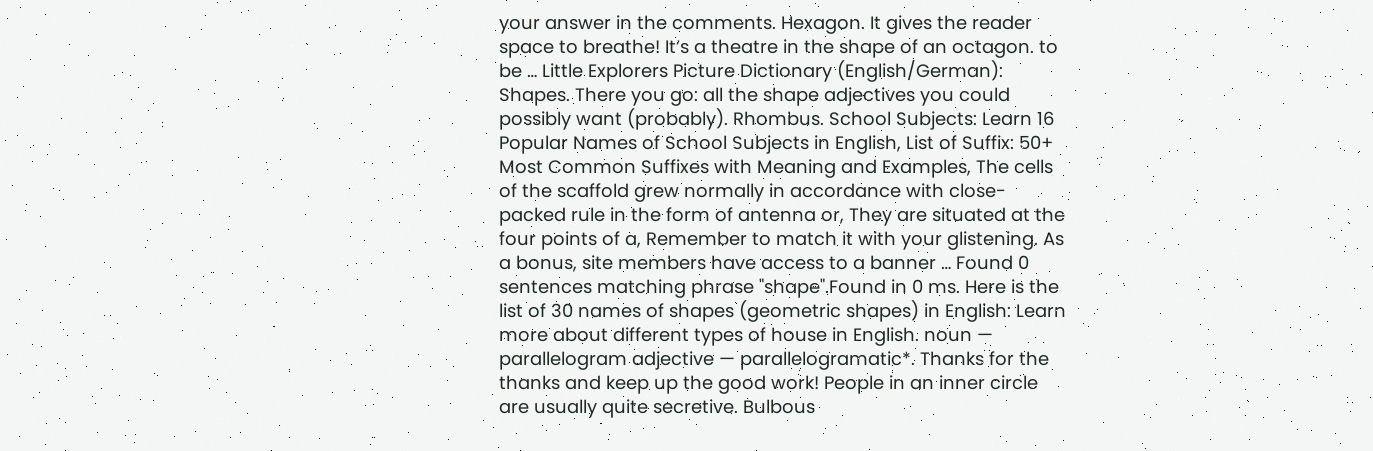your answer in the comments. Hexagon. It gives the reader space to breathe! It’s a theatre in the shape of an octagon. to be … Little Explorers Picture Dictionary (English/German): Shapes. There you go: all the shape adjectives you could possibly want (probably). Rhombus. School Subjects: Learn 16 Popular Names of School Subjects in English, List of Suffix: 50+ Most Common Suffixes with Meaning and Examples, The cells of the scaffold grew normally in accordance with close-packed rule in the form of antenna or, They are situated at the four points of a, Remember to match it with your glistening. As a bonus, site members have access to a banner … Found 0 sentences matching phrase "shape".Found in 0 ms. Here is the list of 30 names of shapes (geometric shapes) in English: Learn more about different types of house in English. noun — parallelogram adjective — parallelogramatic*. Thanks for the thanks and keep up the good work! People in an inner circle are usually quite secretive. Bulbous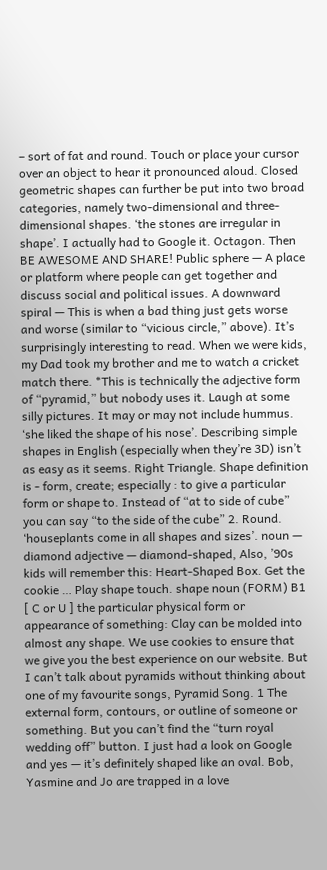– sort of fat and round. Touch or place your cursor over an object to hear it pronounced aloud. Closed geometric shapes can further be put into two broad categories, namely two-dimensional and three-dimensional shapes. ‘the stones are irregular in shape’. I actually had to Google it. Octagon. Then BE AWESOME AND SHARE! Public sphere — A place or platform where people can get together and discuss social and political issues. A downward spiral — This is when a bad thing just gets worse and worse (similar to “vicious circle,” above). It’s surprisingly interesting to read. When we were kids, my Dad took my brother and me to watch a cricket match there. *This is technically the adjective form of “pyramid,” but nobody uses it. Laugh at some silly pictures. It may or may not include hummus. ‘she liked the shape of his nose’. Describing simple shapes in English (especially when they’re 3D) isn’t as easy as it seems. Right Triangle. Shape definition is - form, create; especially : to give a particular form or shape to. Instead of “at to side of cube” you can say “to the side of the cube” 2. Round. ‘houseplants come in all shapes and sizes’. noun — diamond adjective — diamond-shaped, Also, ’90s kids will remember this: Heart-Shaped Box. Get the cookie … Play shape touch. shape noun (FORM) B1 [ C or U ] the particular physical form or appearance of something: Clay can be molded into almost any shape. We use cookies to ensure that we give you the best experience on our website. But I can’t talk about pyramids without thinking about one of my favourite songs, Pyramid Song. 1 The external form, contours, or outline of someone or something. But you can’t find the “turn royal wedding off” button. I just had a look on Google and yes — it’s definitely shaped like an oval. Bob, Yasmine and Jo are trapped in a love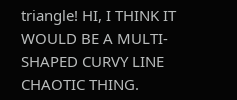triangle! HI, I THINK IT WOULD BE A MULTI-SHAPED CURVY LINE CHAOTIC THING.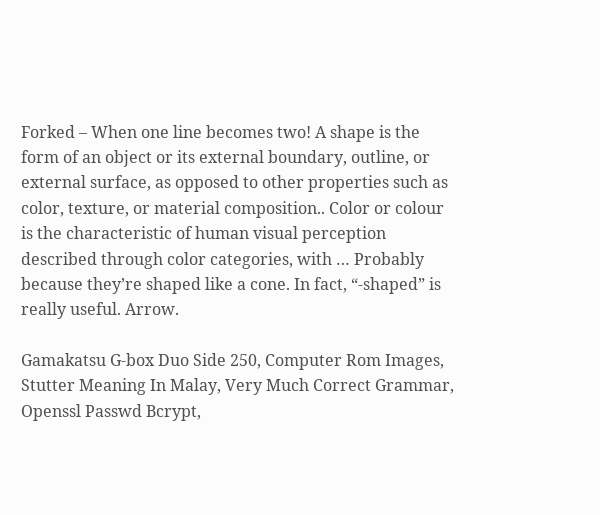Forked – When one line becomes two! A shape is the form of an object or its external boundary, outline, or external surface, as opposed to other properties such as color, texture, or material composition.. Color or colour is the characteristic of human visual perception described through color categories, with … Probably because they’re shaped like a cone. In fact, “-shaped” is really useful. Arrow.

Gamakatsu G-box Duo Side 250, Computer Rom Images, Stutter Meaning In Malay, Very Much Correct Grammar, Openssl Passwd Bcrypt,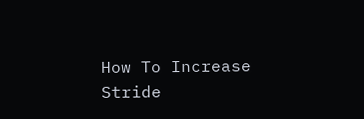How To Increase Stride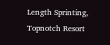Length Sprinting, Topnotch Resort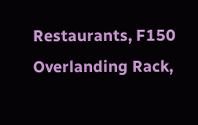Restaurants, F150 Overlanding Rack,